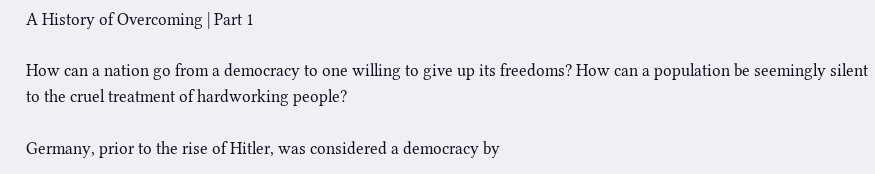A History of Overcoming | Part 1

How can a nation go from a democracy to one willing to give up its freedoms? How can a population be seemingly silent to the cruel treatment of hardworking people?

Germany, prior to the rise of Hitler, was considered a democracy by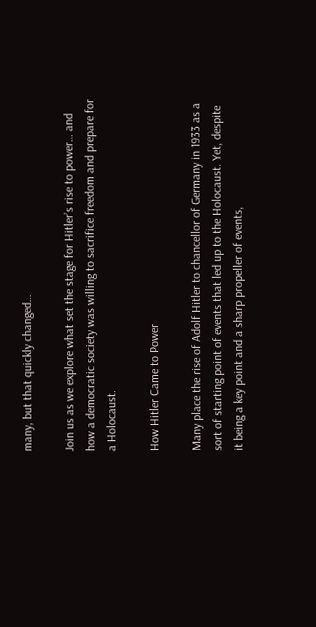many, but that quickly changed…

Join us as we explore what set the stage for Hitler’s rise to power… and how a democratic society was willing to sacrifice freedom and prepare for a Holocaust.

How Hitler Came to Power

Many place the rise of Adolf Hitler to chancellor of Germany in 1933 as a sort of starting point of events that led up to the Holocaust. Yet, despite it being a key point and a sharp propeller of events,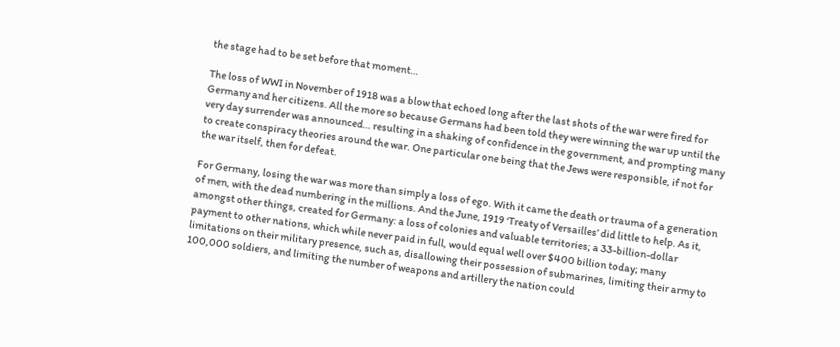the stage had to be set before that moment…

The loss of WWI in November of 1918 was a blow that echoed long after the last shots of the war were fired for Germany and her citizens. All the more so because Germans had been told they were winning the war up until the very day surrender was announced… resulting in a shaking of confidence in the government, and prompting many to create conspiracy theories around the war. One particular one being that the Jews were responsible, if not for the war itself, then for defeat.

For Germany, losing the war was more than simply a loss of ego. With it came the death or trauma of a generation of men, with the dead numbering in the millions. And the June, 1919 ‘Treaty of Versailles’ did little to help. As it, amongst other things, created for Germany: a loss of colonies and valuable territories; a 33-billion-dollar payment to other nations, which while never paid in full, would equal well over $400 billion today; many limitations on their military presence, such as, disallowing their possession of submarines, limiting their army to 100,000 soldiers, and limiting the number of weapons and artillery the nation could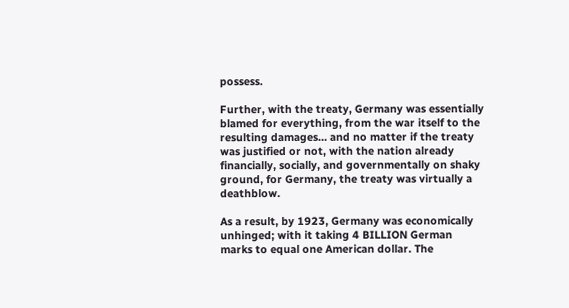possess.

Further, with the treaty, Germany was essentially blamed for everything, from the war itself to the resulting damages… and no matter if the treaty was justified or not, with the nation already financially, socially, and governmentally on shaky ground, for Germany, the treaty was virtually a deathblow.

As a result, by 1923, Germany was economically unhinged; with it taking 4 BILLION German marks to equal one American dollar. The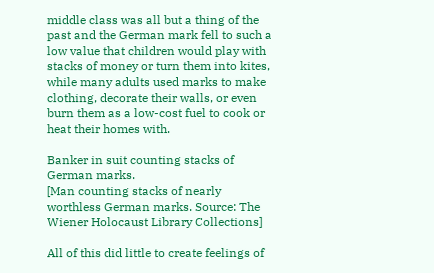middle class was all but a thing of the past and the German mark fell to such a low value that children would play with stacks of money or turn them into kites, while many adults used marks to make clothing, decorate their walls, or even burn them as a low-cost fuel to cook or heat their homes with.

Banker in suit counting stacks of German marks.
[Man counting stacks of nearly worthless German marks. Source: The Wiener Holocaust Library Collections]

All of this did little to create feelings of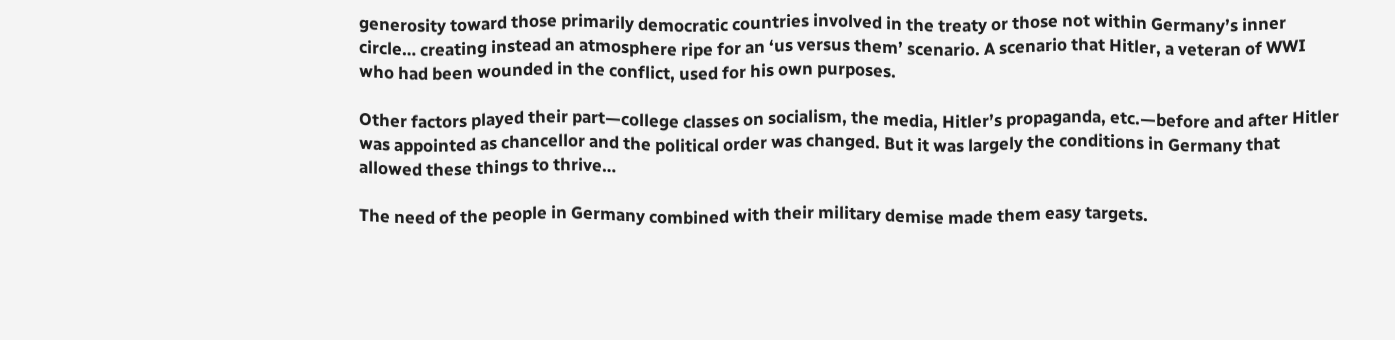generosity toward those primarily democratic countries involved in the treaty or those not within Germany’s inner circle… creating instead an atmosphere ripe for an ‘us versus them’ scenario. A scenario that Hitler, a veteran of WWI who had been wounded in the conflict, used for his own purposes.

Other factors played their part—college classes on socialism, the media, Hitler’s propaganda, etc.—before and after Hitler was appointed as chancellor and the political order was changed. But it was largely the conditions in Germany that allowed these things to thrive…

The need of the people in Germany combined with their military demise made them easy targets.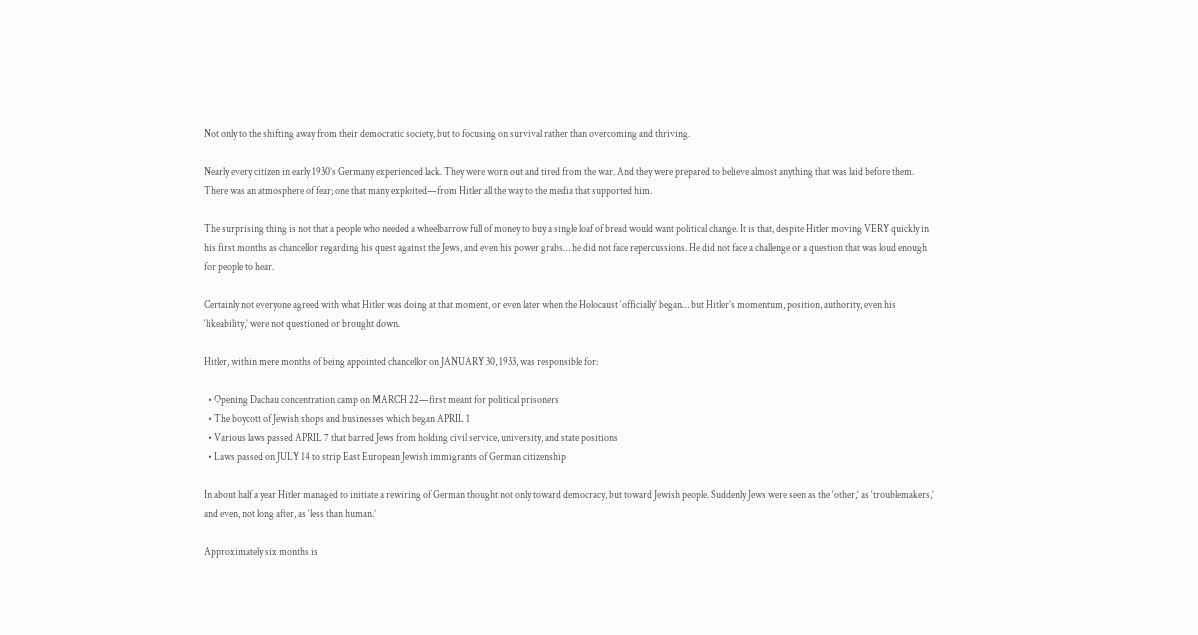Not only to the shifting away from their democratic society, but to focusing on survival rather than overcoming and thriving.

Nearly every citizen in early 1930’s Germany experienced lack. They were worn out and tired from the war. And they were prepared to believe almost anything that was laid before them. There was an atmosphere of fear; one that many exploited—from Hitler all the way to the media that supported him.

The surprising thing is not that a people who needed a wheelbarrow full of money to buy a single loaf of bread would want political change. It is that, despite Hitler moving VERY quickly in his first months as chancellor regarding his quest against the Jews, and even his power grabs… he did not face repercussions. He did not face a challenge or a question that was loud enough for people to hear.

Certainly not everyone agreed with what Hitler was doing at that moment, or even later when the Holocaust ‘officially’ began… but Hitler’s momentum, position, authority, even his ‘likeability,’ were not questioned or brought down.

Hitler, within mere months of being appointed chancellor on JANUARY 30, 1933, was responsible for:

  • Opening Dachau concentration camp on MARCH 22—first meant for political prisoners
  • The boycott of Jewish shops and businesses which began APRIL 1
  • Various laws passed APRIL 7 that barred Jews from holding civil service, university, and state positions
  • Laws passed on JULY 14 to strip East European Jewish immigrants of German citizenship

In about half a year Hitler managed to initiate a rewiring of German thought not only toward democracy, but toward Jewish people. Suddenly Jews were seen as the ‘other,’ as ‘troublemakers,’ and even, not long after, as ‘less than human.’

Approximately six months is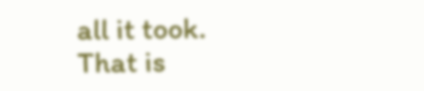all it took. That is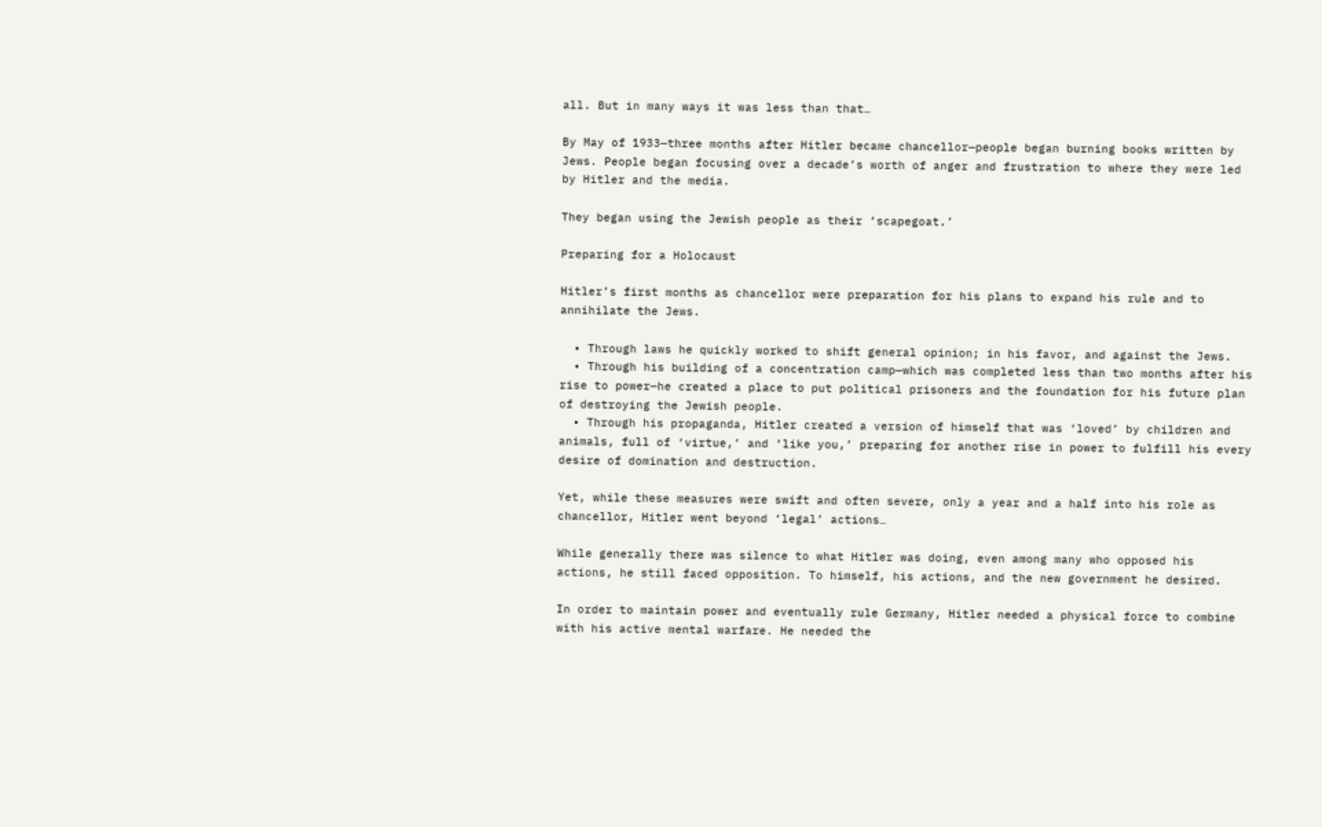all. But in many ways it was less than that…

By May of 1933—three months after Hitler became chancellor—people began burning books written by Jews. People began focusing over a decade’s worth of anger and frustration to where they were led by Hitler and the media.

They began using the Jewish people as their ‘scapegoat.’

Preparing for a Holocaust

Hitler’s first months as chancellor were preparation for his plans to expand his rule and to annihilate the Jews.

  • Through laws he quickly worked to shift general opinion; in his favor, and against the Jews.
  • Through his building of a concentration camp—which was completed less than two months after his rise to power—he created a place to put political prisoners and the foundation for his future plan of destroying the Jewish people.
  • Through his propaganda, Hitler created a version of himself that was ‘loved’ by children and animals, full of ‘virtue,’ and ‘like you,’ preparing for another rise in power to fulfill his every desire of domination and destruction.

Yet, while these measures were swift and often severe, only a year and a half into his role as chancellor, Hitler went beyond ‘legal’ actions…

While generally there was silence to what Hitler was doing, even among many who opposed his actions, he still faced opposition. To himself, his actions, and the new government he desired.

In order to maintain power and eventually rule Germany, Hitler needed a physical force to combine with his active mental warfare. He needed the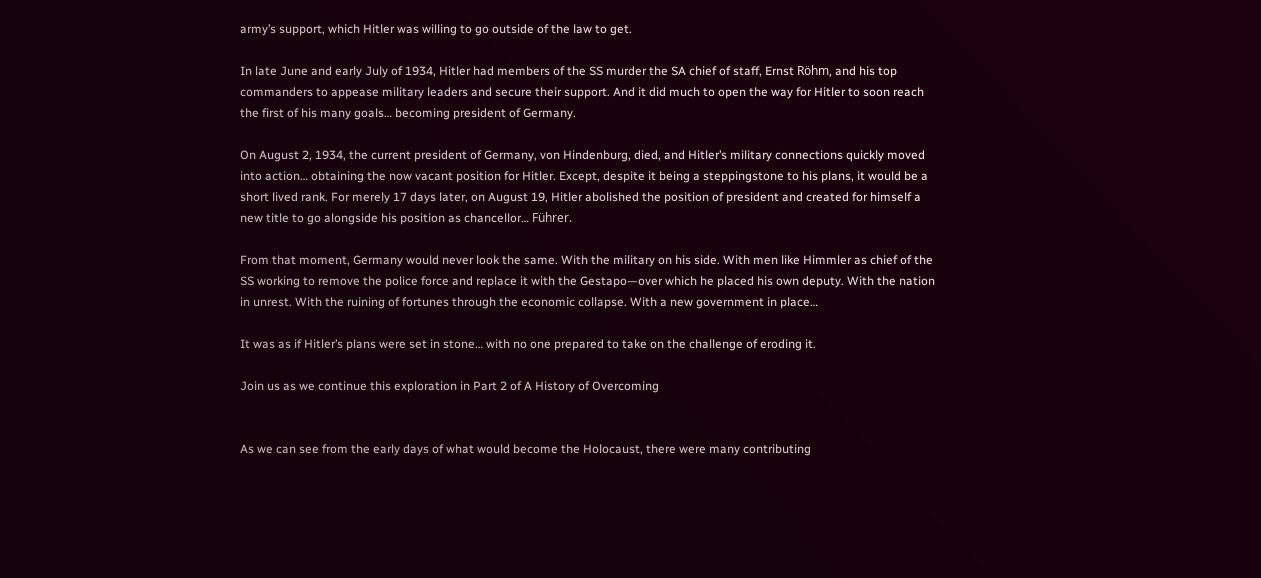army’s support, which Hitler was willing to go outside of the law to get.

In late June and early July of 1934, Hitler had members of the SS murder the SA chief of staff, Ernst Röhm, and his top commanders to appease military leaders and secure their support. And it did much to open the way for Hitler to soon reach the first of his many goals… becoming president of Germany.

On August 2, 1934, the current president of Germany, von Hindenburg, died, and Hitler’s military connections quickly moved into action… obtaining the now vacant position for Hitler. Except, despite it being a steppingstone to his plans, it would be a short lived rank. For merely 17 days later, on August 19, Hitler abolished the position of president and created for himself a new title to go alongside his position as chancellor… Führer.

From that moment, Germany would never look the same. With the military on his side. With men like Himmler as chief of the SS working to remove the police force and replace it with the Gestapo—over which he placed his own deputy. With the nation in unrest. With the ruining of fortunes through the economic collapse. With a new government in place…

It was as if Hitler’s plans were set in stone… with no one prepared to take on the challenge of eroding it.

Join us as we continue this exploration in Part 2 of A History of Overcoming


As we can see from the early days of what would become the Holocaust, there were many contributing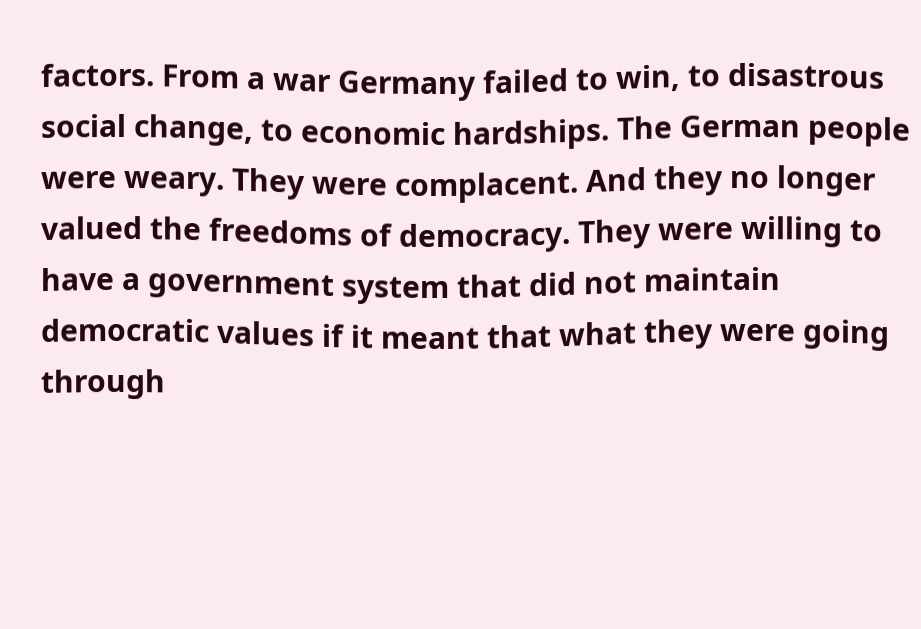factors. From a war Germany failed to win, to disastrous social change, to economic hardships. The German people were weary. They were complacent. And they no longer valued the freedoms of democracy. They were willing to have a government system that did not maintain democratic values if it meant that what they were going through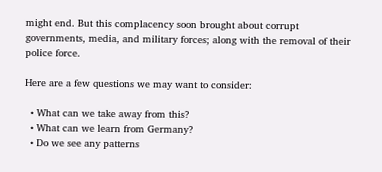might end. But this complacency soon brought about corrupt governments, media, and military forces; along with the removal of their police force.

Here are a few questions we may want to consider:

  • What can we take away from this?
  • What can we learn from Germany?
  • Do we see any patterns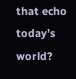that echo today’s world?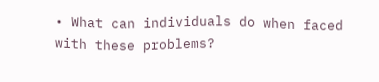• What can individuals do when faced with these problems?